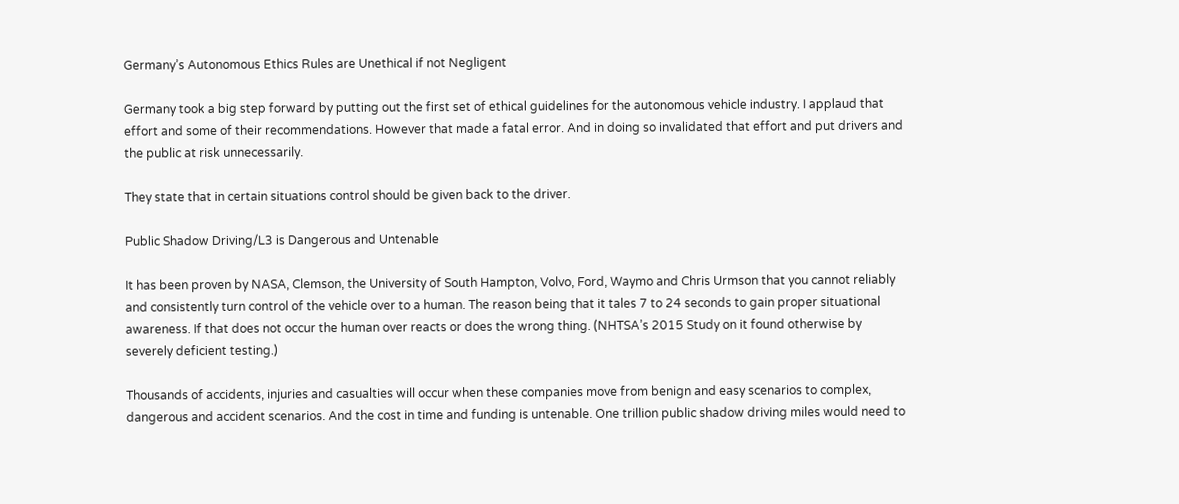Germany’s Autonomous Ethics Rules are Unethical if not Negligent

Germany took a big step forward by putting out the first set of ethical guidelines for the autonomous vehicle industry. I applaud that effort and some of their recommendations. However that made a fatal error. And in doing so invalidated that effort and put drivers and the public at risk unnecessarily.

They state that in certain situations control should be given back to the driver.

Public Shadow Driving/L3 is Dangerous and Untenable

It has been proven by NASA, Clemson, the University of South Hampton, Volvo, Ford, Waymo and Chris Urmson that you cannot reliably and consistently turn control of the vehicle over to a human. The reason being that it tales 7 to 24 seconds to gain proper situational awareness. If that does not occur the human over reacts or does the wrong thing. (NHTSA’s 2015 Study on it found otherwise by severely deficient testing.)

Thousands of accidents, injuries and casualties will occur when these companies move from benign and easy scenarios to complex, dangerous and accident scenarios. And the cost in time and funding is untenable. One trillion public shadow driving miles would need to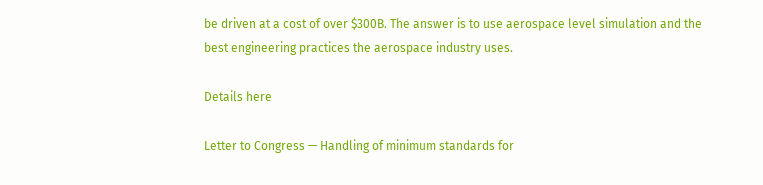be driven at a cost of over $300B. The answer is to use aerospace level simulation and the best engineering practices the aerospace industry uses.

Details here

Letter to Congress — Handling of minimum standards for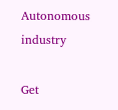Autonomous industry

Get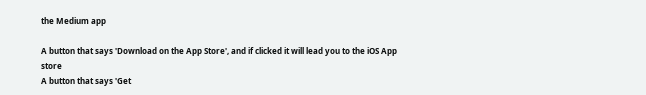the Medium app

A button that says 'Download on the App Store', and if clicked it will lead you to the iOS App store
A button that says 'Get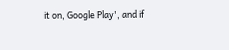it on, Google Play', and if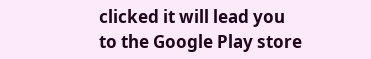clicked it will lead you to the Google Play store